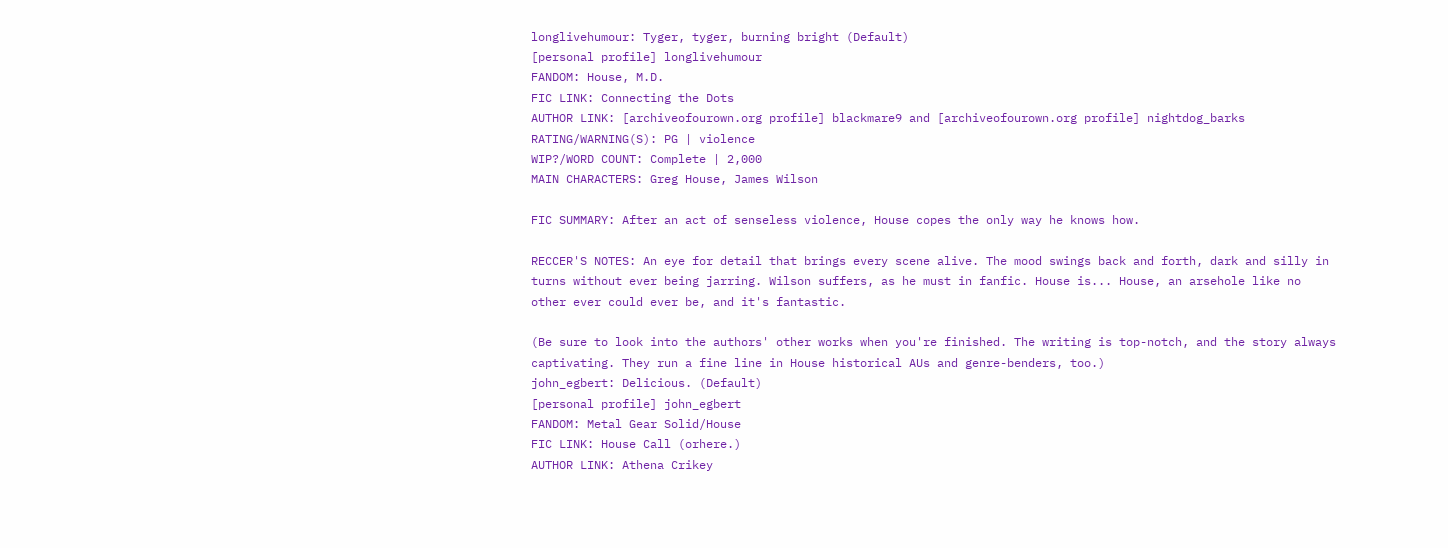longlivehumour: Tyger, tyger, burning bright (Default)
[personal profile] longlivehumour
FANDOM: House, M.D.
FIC LINK: Connecting the Dots
AUTHOR LINK: [archiveofourown.org profile] blackmare9 and [archiveofourown.org profile] nightdog_barks
RATING/WARNING(S): PG | violence
WIP?/WORD COUNT: Complete | 2,000
MAIN CHARACTERS: Greg House, James Wilson

FIC SUMMARY: After an act of senseless violence, House copes the only way he knows how.

RECCER'S NOTES: An eye for detail that brings every scene alive. The mood swings back and forth, dark and silly in turns without ever being jarring. Wilson suffers, as he must in fanfic. House is... House, an arsehole like no other ever could ever be, and it's fantastic.

(Be sure to look into the authors' other works when you're finished. The writing is top-notch, and the story always captivating. They run a fine line in House historical AUs and genre-benders, too.)
john_egbert: Delicious. (Default)
[personal profile] john_egbert
FANDOM: Metal Gear Solid/House
FIC LINK: House Call (orhere.)
AUTHOR LINK: Athena Crikey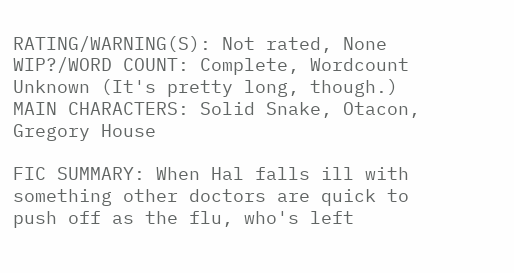RATING/WARNING(S): Not rated, None
WIP?/WORD COUNT: Complete, Wordcount Unknown (It's pretty long, though.)
MAIN CHARACTERS: Solid Snake, Otacon, Gregory House

FIC SUMMARY: When Hal falls ill with something other doctors are quick to push off as the flu, who's left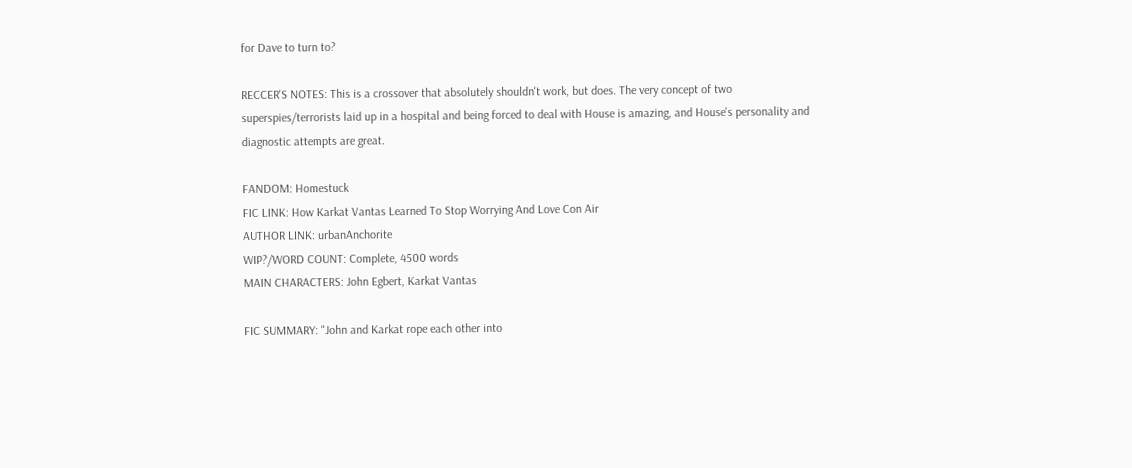for Dave to turn to?

RECCER'S NOTES: This is a crossover that absolutely shouldn't work, but does. The very concept of two superspies/terrorists laid up in a hospital and being forced to deal with House is amazing, and House's personality and diagnostic attempts are great.

FANDOM: Homestuck
FIC LINK: How Karkat Vantas Learned To Stop Worrying And Love Con Air
AUTHOR LINK: urbanAnchorite
WIP?/WORD COUNT: Complete, 4500 words
MAIN CHARACTERS: John Egbert, Karkat Vantas

FIC SUMMARY: "John and Karkat rope each other into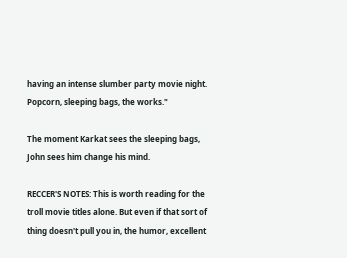having an intense slumber party movie night. Popcorn, sleeping bags, the works."

The moment Karkat sees the sleeping bags, John sees him change his mind.

RECCER'S NOTES: This is worth reading for the troll movie titles alone. But even if that sort of thing doesn't pull you in, the humor, excellent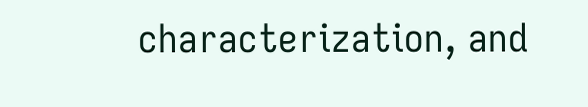characterization, and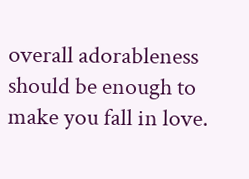overall adorableness should be enough to make you fall in love.